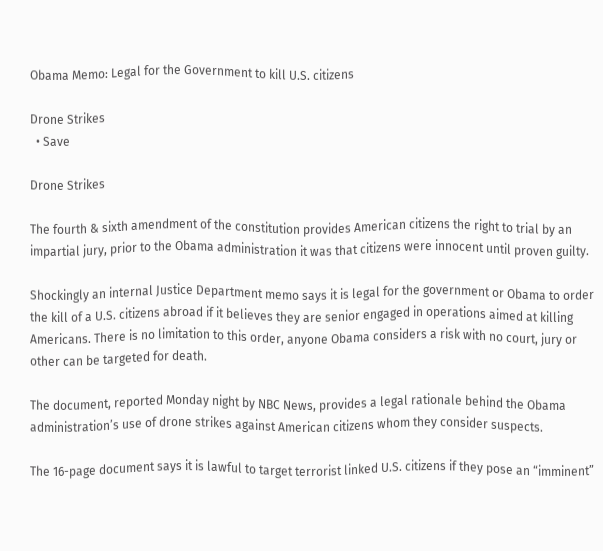Obama Memo: Legal for the Government to kill U.S. citizens

Drone Strikes
  • Save

Drone Strikes

The fourth & sixth amendment of the constitution provides American citizens the right to trial by an impartial jury, prior to the Obama administration it was that citizens were innocent until proven guilty.

Shockingly an internal Justice Department memo says it is legal for the government or Obama to order the kill of a U.S. citizens abroad if it believes they are senior engaged in operations aimed at killing Americans. There is no limitation to this order, anyone Obama considers a risk with no court, jury or other can be targeted for death.

The document, reported Monday night by NBC News, provides a legal rationale behind the Obama administration’s use of drone strikes against American citizens whom they consider suspects.

The 16-page document says it is lawful to target terrorist linked U.S. citizens if they pose an “imminent”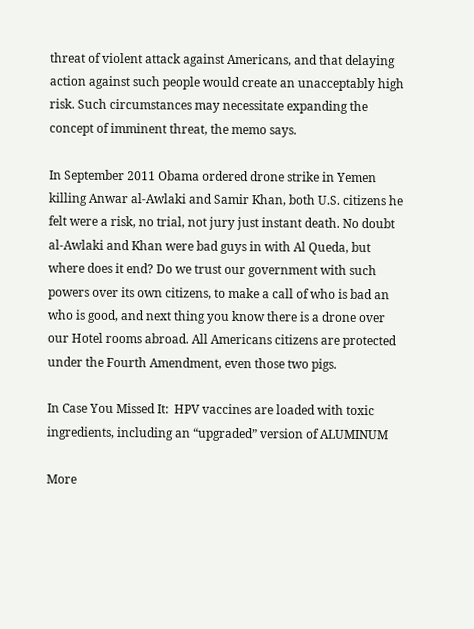threat of violent attack against Americans, and that delaying action against such people would create an unacceptably high risk. Such circumstances may necessitate expanding the concept of imminent threat, the memo says.

In September 2011 Obama ordered drone strike in Yemen killing Anwar al-Awlaki and Samir Khan, both U.S. citizens he felt were a risk, no trial, not jury just instant death. No doubt al-Awlaki and Khan were bad guys in with Al Queda, but where does it end? Do we trust our government with such powers over its own citizens, to make a call of who is bad an who is good, and next thing you know there is a drone over our Hotel rooms abroad. All Americans citizens are protected under the Fourth Amendment, even those two pigs.

In Case You Missed It:  HPV vaccines are loaded with toxic ingredients, including an “upgraded” version of ALUMINUM

More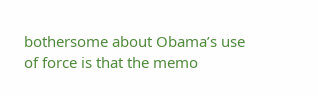bothersome about Obama’s use of force is that the memo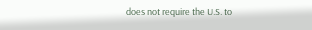does not require the U.S. to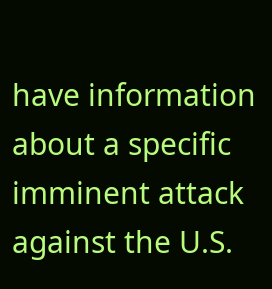have information about a specific imminent attack against the U.S.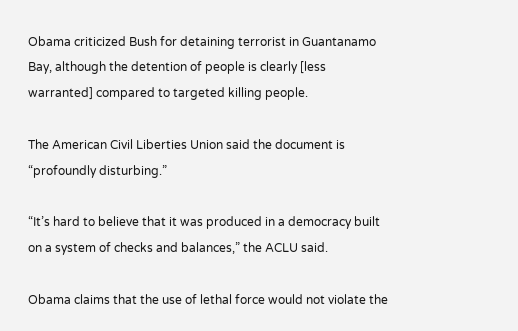Obama criticized Bush for detaining terrorist in Guantanamo Bay, although the detention of people is clearly [less warranted] compared to targeted killing people.

The American Civil Liberties Union said the document is “profoundly disturbing.”

“It’s hard to believe that it was produced in a democracy built on a system of checks and balances,” the ACLU said.

Obama claims that the use of lethal force would not violate the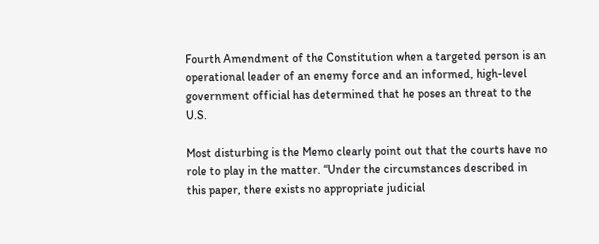Fourth Amendment of the Constitution when a targeted person is an operational leader of an enemy force and an informed, high-level government official has determined that he poses an threat to the U.S.

Most disturbing is the Memo clearly point out that the courts have no role to play in the matter. “Under the circumstances described in this paper, there exists no appropriate judicial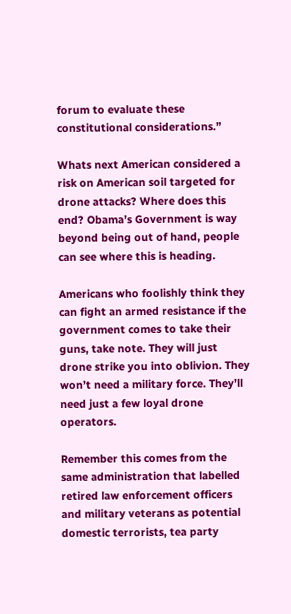forum to evaluate these constitutional considerations.”

Whats next American considered a risk on American soil targeted for drone attacks? Where does this end? Obama’s Government is way beyond being out of hand, people can see where this is heading.

Americans who foolishly think they can fight an armed resistance if the government comes to take their guns, take note. They will just drone strike you into oblivion. They won’t need a military force. They’ll need just a few loyal drone operators.

Remember this comes from the same administration that labelled retired law enforcement officers and military veterans as potential domestic terrorists, tea party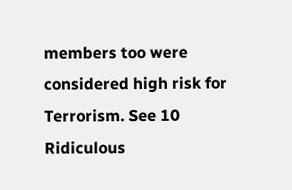members too were considered high risk for Terrorism. See 10 Ridiculous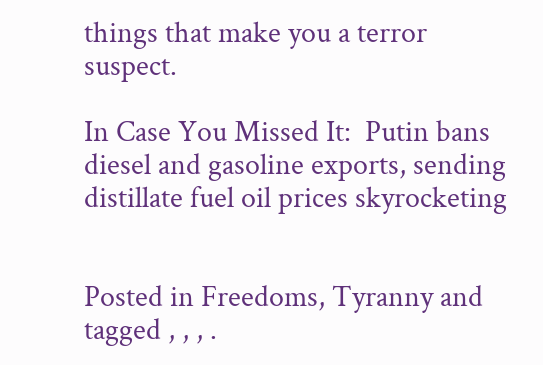things that make you a terror suspect.

In Case You Missed It:  Putin bans diesel and gasoline exports, sending distillate fuel oil prices skyrocketing


Posted in Freedoms, Tyranny and tagged , , , .